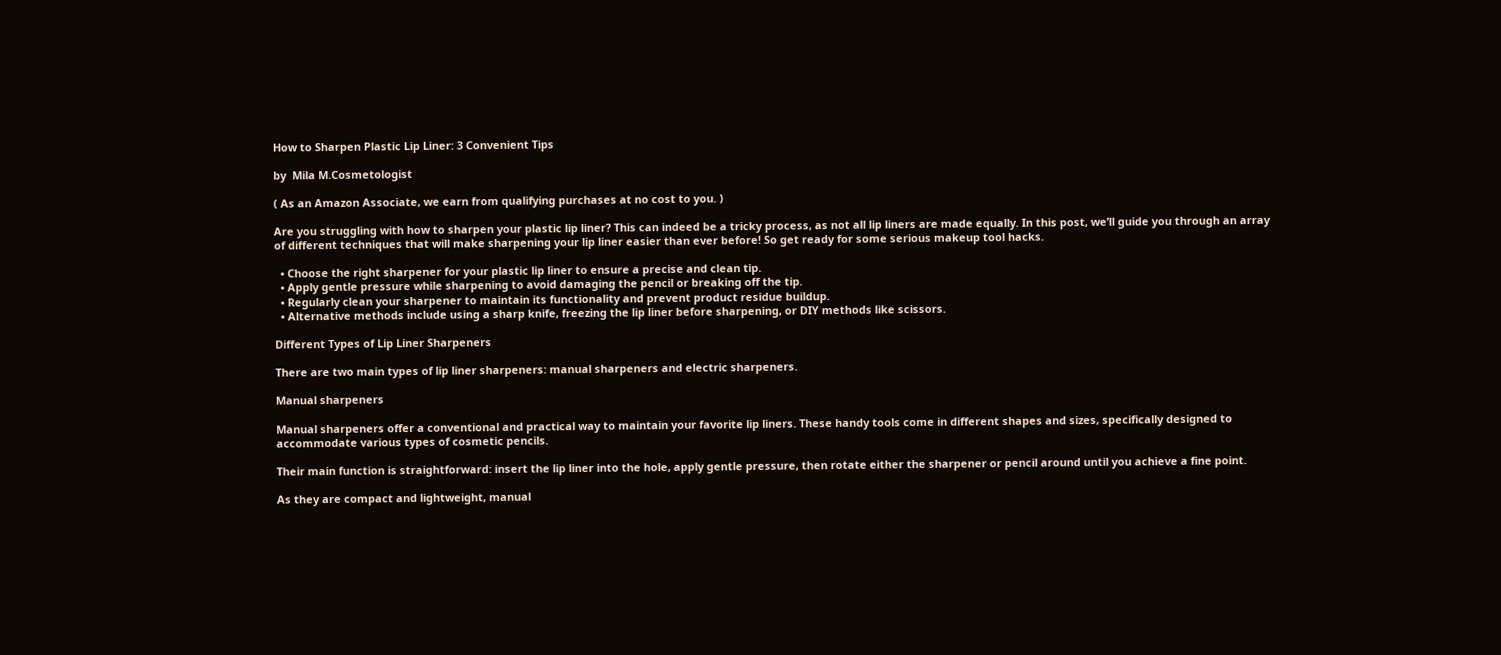How to Sharpen Plastic Lip Liner: 3 Convenient Tips

by  Mila M.Cosmetologist

( As an Amazon Associate, we earn from qualifying purchases at no cost to you. )

Are you struggling with how to sharpen your plastic lip liner? This can indeed be a tricky process, as not all lip liners are made equally. In this post, we’ll guide you through an array of different techniques that will make sharpening your lip liner easier than ever before! So get ready for some serious makeup tool hacks.

  • Choose the right sharpener for your plastic lip liner to ensure a precise and clean tip.
  • Apply gentle pressure while sharpening to avoid damaging the pencil or breaking off the tip.
  • Regularly clean your sharpener to maintain its functionality and prevent product residue buildup.
  • Alternative methods include using a sharp knife, freezing the lip liner before sharpening, or DIY methods like scissors.

Different Types of Lip Liner Sharpeners

There are two main types of lip liner sharpeners: manual sharpeners and electric sharpeners.

Manual sharpeners

Manual sharpeners offer a conventional and practical way to maintain your favorite lip liners. These handy tools come in different shapes and sizes, specifically designed to accommodate various types of cosmetic pencils.

Their main function is straightforward: insert the lip liner into the hole, apply gentle pressure, then rotate either the sharpener or pencil around until you achieve a fine point.

As they are compact and lightweight, manual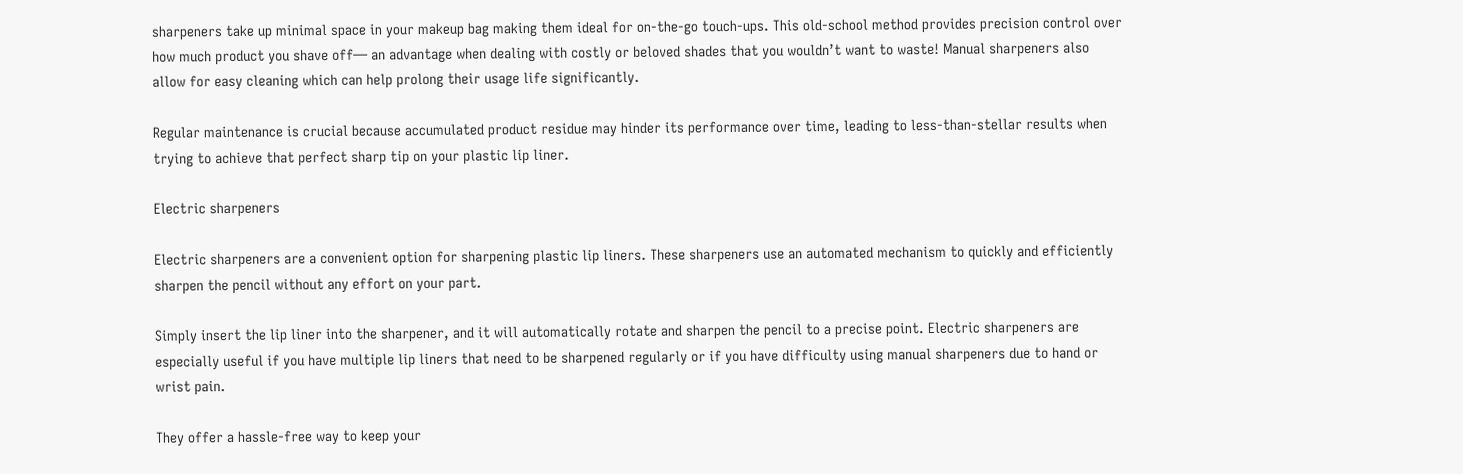sharpeners take up minimal space in your makeup bag making them ideal for on-the-go touch-ups. This old-school method provides precision control over how much product you shave off— an advantage when dealing with costly or beloved shades that you wouldn’t want to waste! Manual sharpeners also allow for easy cleaning which can help prolong their usage life significantly.

Regular maintenance is crucial because accumulated product residue may hinder its performance over time, leading to less-than-stellar results when trying to achieve that perfect sharp tip on your plastic lip liner.

Electric sharpeners

Electric sharpeners are a convenient option for sharpening plastic lip liners. These sharpeners use an automated mechanism to quickly and efficiently sharpen the pencil without any effort on your part.

Simply insert the lip liner into the sharpener, and it will automatically rotate and sharpen the pencil to a precise point. Electric sharpeners are especially useful if you have multiple lip liners that need to be sharpened regularly or if you have difficulty using manual sharpeners due to hand or wrist pain.

They offer a hassle-free way to keep your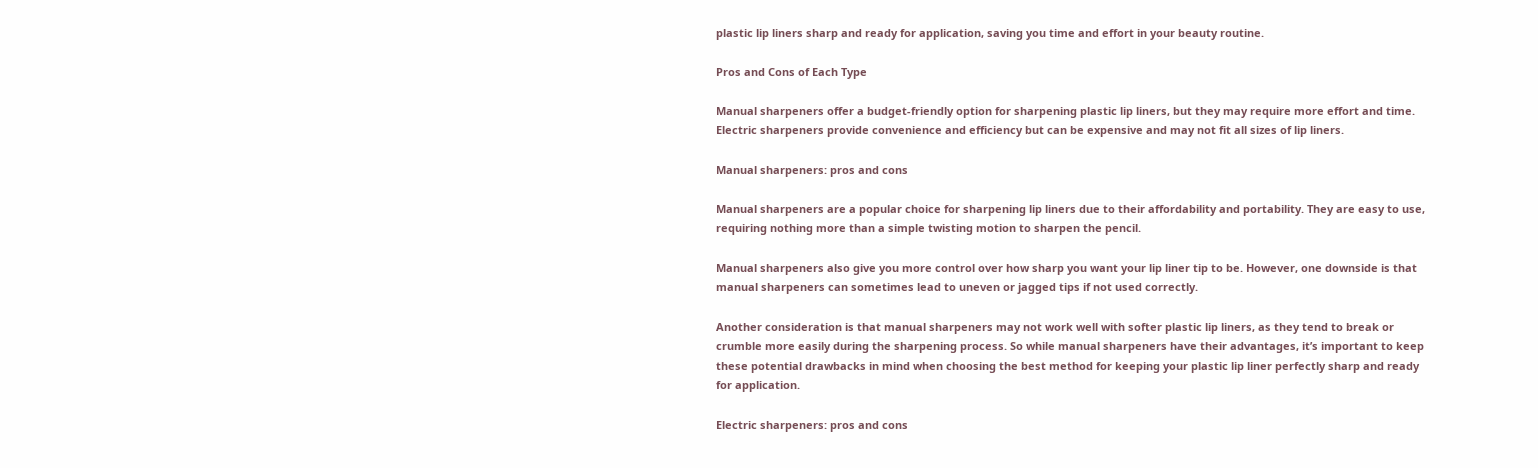plastic lip liners sharp and ready for application, saving you time and effort in your beauty routine.

Pros and Cons of Each Type

Manual sharpeners offer a budget-friendly option for sharpening plastic lip liners, but they may require more effort and time. Electric sharpeners provide convenience and efficiency but can be expensive and may not fit all sizes of lip liners.

Manual sharpeners: pros and cons

Manual sharpeners are a popular choice for sharpening lip liners due to their affordability and portability. They are easy to use, requiring nothing more than a simple twisting motion to sharpen the pencil.

Manual sharpeners also give you more control over how sharp you want your lip liner tip to be. However, one downside is that manual sharpeners can sometimes lead to uneven or jagged tips if not used correctly.

Another consideration is that manual sharpeners may not work well with softer plastic lip liners, as they tend to break or crumble more easily during the sharpening process. So while manual sharpeners have their advantages, it’s important to keep these potential drawbacks in mind when choosing the best method for keeping your plastic lip liner perfectly sharp and ready for application.

Electric sharpeners: pros and cons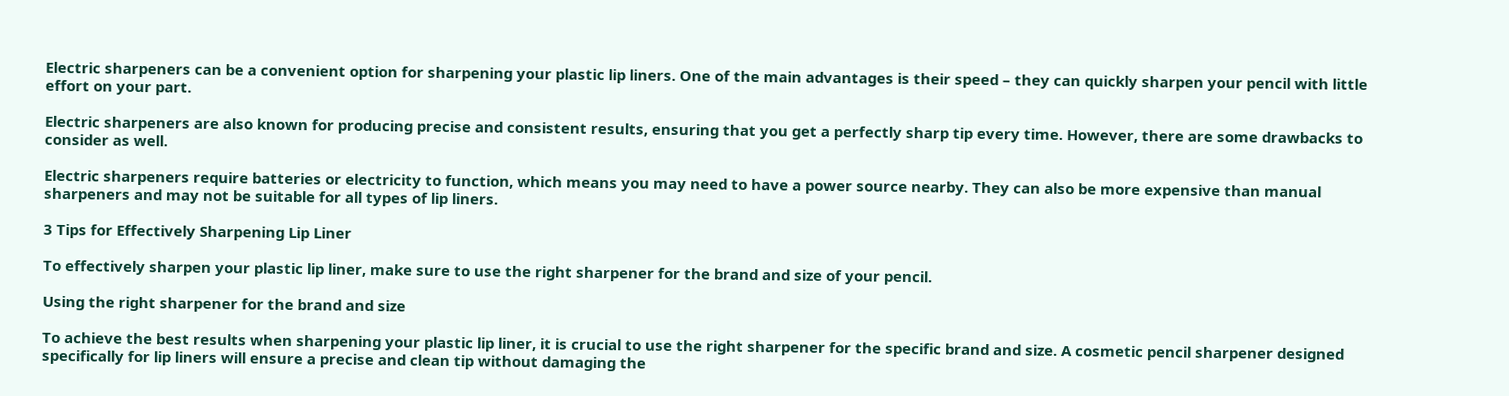Electric sharpeners can be a convenient option for sharpening your plastic lip liners. One of the main advantages is their speed – they can quickly sharpen your pencil with little effort on your part.

Electric sharpeners are also known for producing precise and consistent results, ensuring that you get a perfectly sharp tip every time. However, there are some drawbacks to consider as well.

Electric sharpeners require batteries or electricity to function, which means you may need to have a power source nearby. They can also be more expensive than manual sharpeners and may not be suitable for all types of lip liners.

3 Tips for Effectively Sharpening Lip Liner

To effectively sharpen your plastic lip liner, make sure to use the right sharpener for the brand and size of your pencil.

Using the right sharpener for the brand and size

To achieve the best results when sharpening your plastic lip liner, it is crucial to use the right sharpener for the specific brand and size. A cosmetic pencil sharpener designed specifically for lip liners will ensure a precise and clean tip without damaging the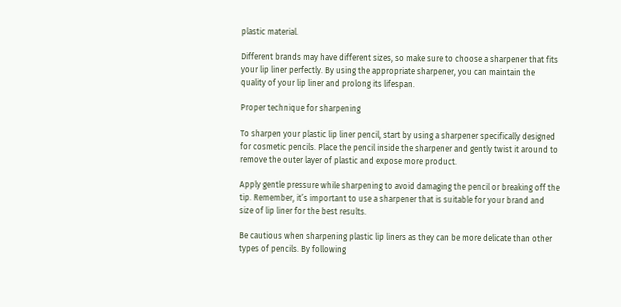plastic material.

Different brands may have different sizes, so make sure to choose a sharpener that fits your lip liner perfectly. By using the appropriate sharpener, you can maintain the quality of your lip liner and prolong its lifespan.

Proper technique for sharpening

To sharpen your plastic lip liner pencil, start by using a sharpener specifically designed for cosmetic pencils. Place the pencil inside the sharpener and gently twist it around to remove the outer layer of plastic and expose more product.

Apply gentle pressure while sharpening to avoid damaging the pencil or breaking off the tip. Remember, it’s important to use a sharpener that is suitable for your brand and size of lip liner for the best results.

Be cautious when sharpening plastic lip liners as they can be more delicate than other types of pencils. By following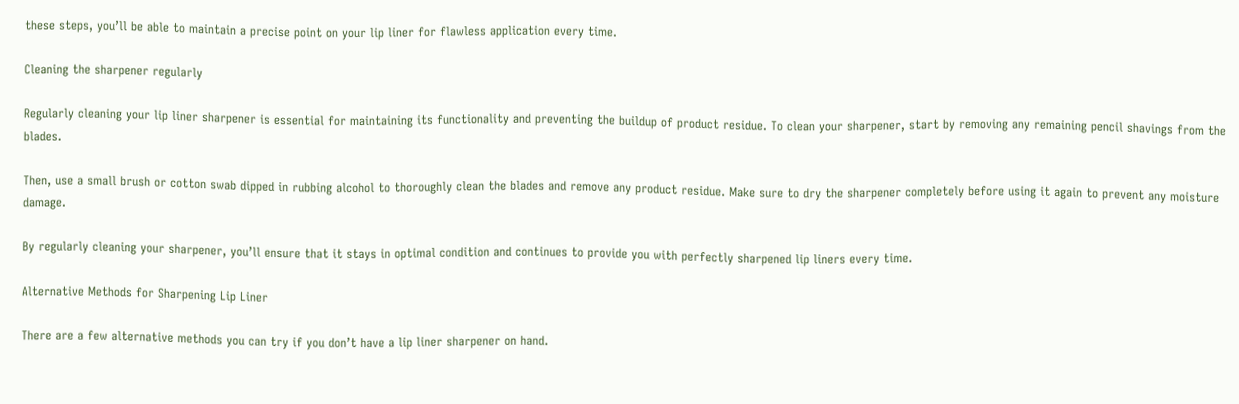these steps, you’ll be able to maintain a precise point on your lip liner for flawless application every time.

Cleaning the sharpener regularly

Regularly cleaning your lip liner sharpener is essential for maintaining its functionality and preventing the buildup of product residue. To clean your sharpener, start by removing any remaining pencil shavings from the blades.

Then, use a small brush or cotton swab dipped in rubbing alcohol to thoroughly clean the blades and remove any product residue. Make sure to dry the sharpener completely before using it again to prevent any moisture damage.

By regularly cleaning your sharpener, you’ll ensure that it stays in optimal condition and continues to provide you with perfectly sharpened lip liners every time.

Alternative Methods for Sharpening Lip Liner

There are a few alternative methods you can try if you don’t have a lip liner sharpener on hand.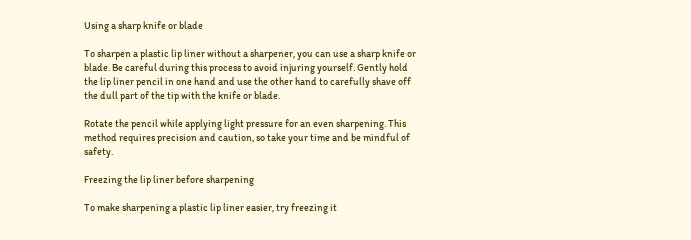Using a sharp knife or blade

To sharpen a plastic lip liner without a sharpener, you can use a sharp knife or blade. Be careful during this process to avoid injuring yourself. Gently hold the lip liner pencil in one hand and use the other hand to carefully shave off the dull part of the tip with the knife or blade.

Rotate the pencil while applying light pressure for an even sharpening. This method requires precision and caution, so take your time and be mindful of safety.

Freezing the lip liner before sharpening

To make sharpening a plastic lip liner easier, try freezing it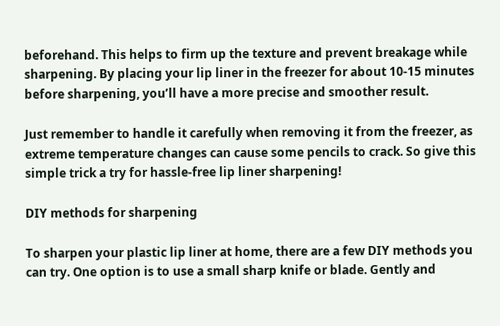beforehand. This helps to firm up the texture and prevent breakage while sharpening. By placing your lip liner in the freezer for about 10-15 minutes before sharpening, you’ll have a more precise and smoother result.

Just remember to handle it carefully when removing it from the freezer, as extreme temperature changes can cause some pencils to crack. So give this simple trick a try for hassle-free lip liner sharpening!

DIY methods for sharpening

To sharpen your plastic lip liner at home, there are a few DIY methods you can try. One option is to use a small sharp knife or blade. Gently and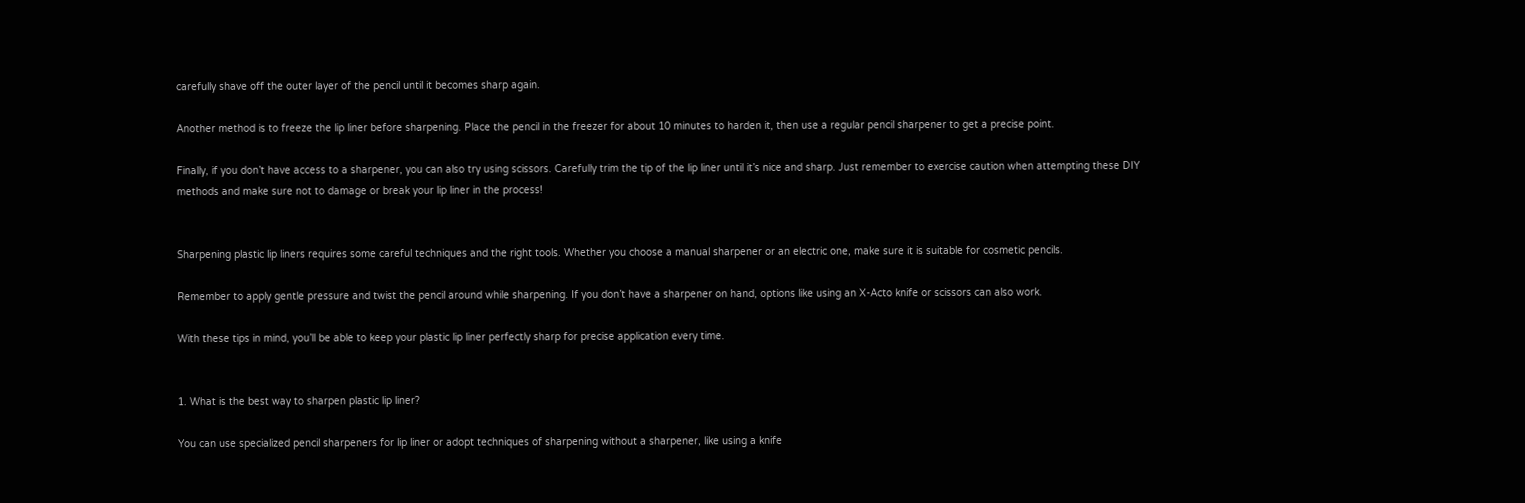carefully shave off the outer layer of the pencil until it becomes sharp again.

Another method is to freeze the lip liner before sharpening. Place the pencil in the freezer for about 10 minutes to harden it, then use a regular pencil sharpener to get a precise point.

Finally, if you don’t have access to a sharpener, you can also try using scissors. Carefully trim the tip of the lip liner until it’s nice and sharp. Just remember to exercise caution when attempting these DIY methods and make sure not to damage or break your lip liner in the process!


Sharpening plastic lip liners requires some careful techniques and the right tools. Whether you choose a manual sharpener or an electric one, make sure it is suitable for cosmetic pencils.

Remember to apply gentle pressure and twist the pencil around while sharpening. If you don’t have a sharpener on hand, options like using an X-Acto knife or scissors can also work.

With these tips in mind, you’ll be able to keep your plastic lip liner perfectly sharp for precise application every time.


1. What is the best way to sharpen plastic lip liner?

You can use specialized pencil sharpeners for lip liner or adopt techniques of sharpening without a sharpener, like using a knife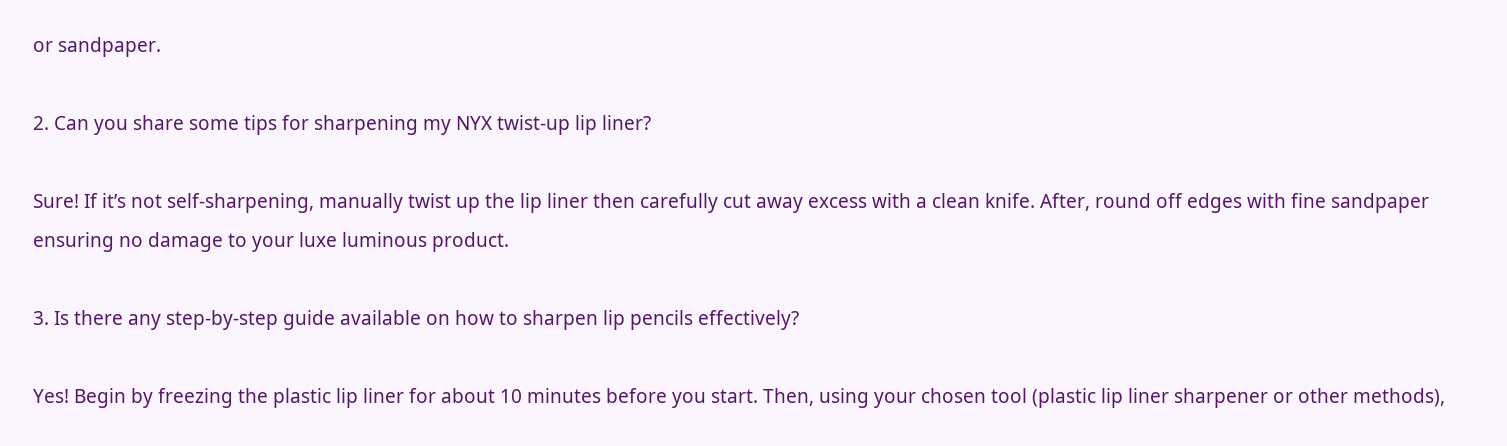or sandpaper.

2. Can you share some tips for sharpening my NYX twist-up lip liner?

Sure! If it’s not self-sharpening, manually twist up the lip liner then carefully cut away excess with a clean knife. After, round off edges with fine sandpaper ensuring no damage to your luxe luminous product.

3. Is there any step-by-step guide available on how to sharpen lip pencils effectively?

Yes! Begin by freezing the plastic lip liner for about 10 minutes before you start. Then, using your chosen tool (plastic lip liner sharpener or other methods),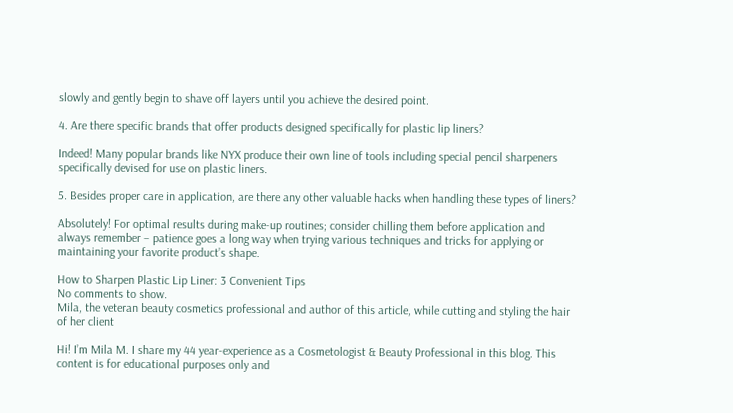slowly and gently begin to shave off layers until you achieve the desired point.

4. Are there specific brands that offer products designed specifically for plastic lip liners?

Indeed! Many popular brands like NYX produce their own line of tools including special pencil sharpeners specifically devised for use on plastic liners.

5. Besides proper care in application, are there any other valuable hacks when handling these types of liners?

Absolutely! For optimal results during make-up routines; consider chilling them before application and always remember – patience goes a long way when trying various techniques and tricks for applying or maintaining your favorite product’s shape.

How to Sharpen Plastic Lip Liner: 3 Convenient Tips
No comments to show.
Mila, the veteran beauty cosmetics professional and author of this article, while cutting and styling the hair of her client

Hi! I’m Mila M. I share my 44 year-experience as a Cosmetologist & Beauty Professional in this blog. This content is for educational purposes only and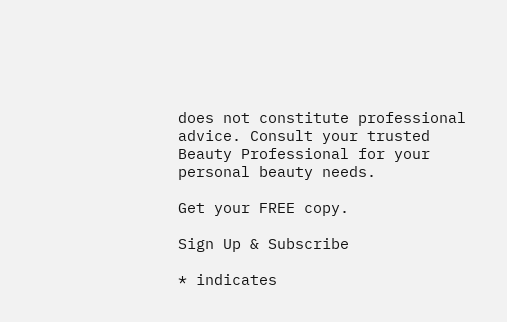does not constitute professional advice. Consult your trusted Beauty Professional for your personal beauty needs.

Get your FREE copy.

Sign Up & Subscribe

* indicates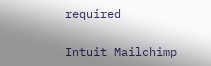required

Intuit Mailchimp